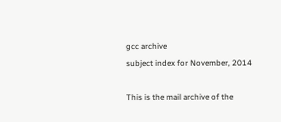gcc archive
subject index for November, 2014

This is the mail archive of the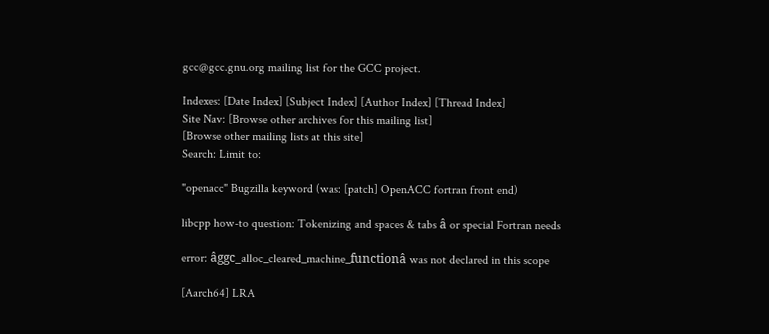gcc@gcc.gnu.org mailing list for the GCC project.

Indexes: [Date Index] [Subject Index] [Author Index] [Thread Index]
Site Nav: [Browse other archives for this mailing list]
[Browse other mailing lists at this site]
Search: Limit to:

"openacc" Bugzilla keyword (was: [patch] OpenACC fortran front end)

libcpp how-to question: Tokenizing and spaces & tabs â or special Fortran needs

error: âggc_alloc_cleared_machine_functionâ was not declared in this scope

[Aarch64] LRA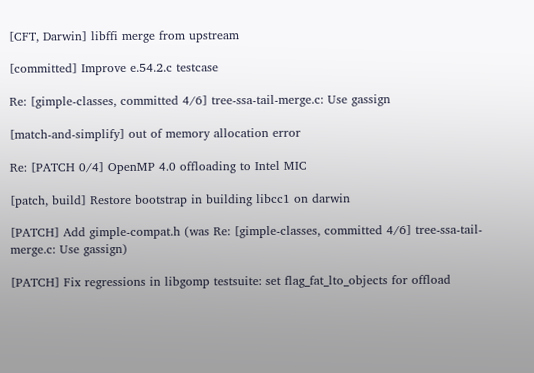[CFT, Darwin] libffi merge from upstream

[committed] Improve e.54.2.c testcase

Re: [gimple-classes, committed 4/6] tree-ssa-tail-merge.c: Use gassign

[match-and-simplify] out of memory allocation error

Re: [PATCH 0/4] OpenMP 4.0 offloading to Intel MIC

[patch, build] Restore bootstrap in building libcc1 on darwin

[PATCH] Add gimple-compat.h (was Re: [gimple-classes, committed 4/6] tree-ssa-tail-merge.c: Use gassign)

[PATCH] Fix regressions in libgomp testsuite: set flag_fat_lto_objects for offload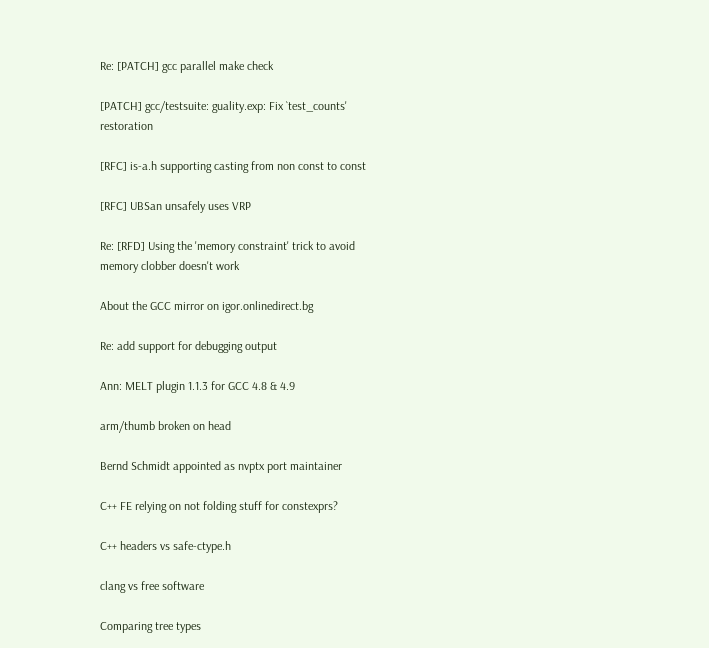Re: [PATCH] gcc parallel make check

[PATCH] gcc/testsuite: guality.exp: Fix `test_counts' restoration

[RFC] is-a.h supporting casting from non const to const

[RFC] UBSan unsafely uses VRP

Re: [RFD] Using the 'memory constraint' trick to avoid memory clobber doesn't work

About the GCC mirror on igor.onlinedirect.bg

Re: add support for debugging output

Ann: MELT plugin 1.1.3 for GCC 4.8 & 4.9

arm/thumb broken on head

Bernd Schmidt appointed as nvptx port maintainer

C++ FE relying on not folding stuff for constexprs?

C++ headers vs safe-ctype.h

clang vs free software

Comparing tree types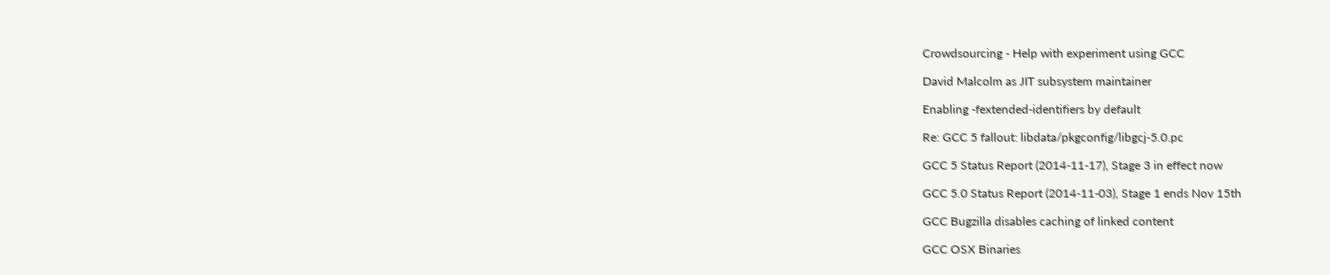Crowdsourcing - Help with experiment using GCC

David Malcolm as JIT subsystem maintainer

Enabling -fextended-identifiers by default

Re: GCC 5 fallout: libdata/pkgconfig/libgcj-5.0.pc

GCC 5 Status Report (2014-11-17), Stage 3 in effect now

GCC 5.0 Status Report (2014-11-03), Stage 1 ends Nov 15th

GCC Bugzilla disables caching of linked content

GCC OSX Binaries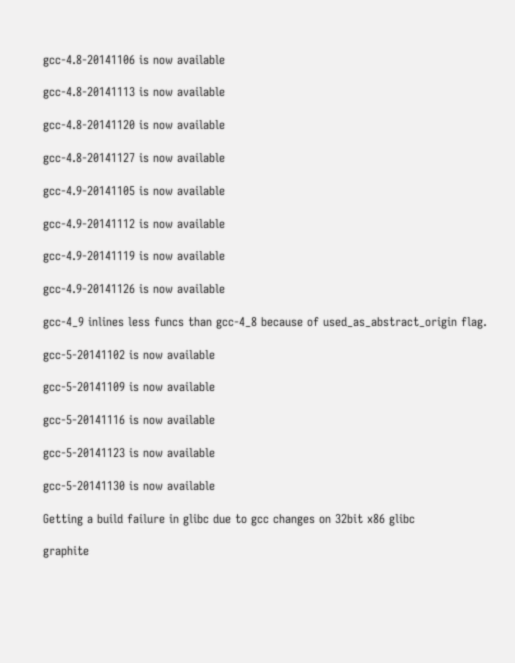gcc-4.8-20141106 is now available

gcc-4.8-20141113 is now available

gcc-4.8-20141120 is now available

gcc-4.8-20141127 is now available

gcc-4.9-20141105 is now available

gcc-4.9-20141112 is now available

gcc-4.9-20141119 is now available

gcc-4.9-20141126 is now available

gcc-4_9 inlines less funcs than gcc-4_8 because of used_as_abstract_origin flag.

gcc-5-20141102 is now available

gcc-5-20141109 is now available

gcc-5-20141116 is now available

gcc-5-20141123 is now available

gcc-5-20141130 is now available

Getting a build failure in glibc due to gcc changes on 32bit x86 glibc

graphite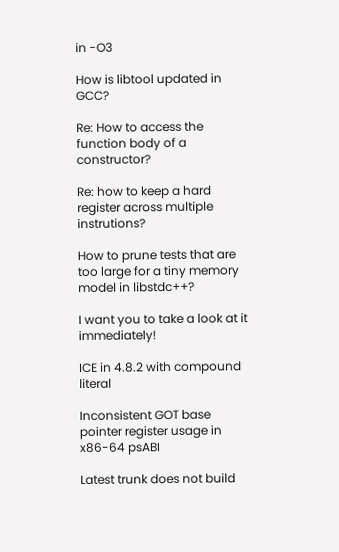in -O3

How is libtool updated in GCC?

Re: How to access the function body of a constructor?

Re: how to keep a hard register across multiple instrutions?

How to prune tests that are too large for a tiny memory model in libstdc++?

I want you to take a look at it immediately!

ICE in 4.8.2 with compound literal

Inconsistent GOT base pointer register usage in x86-64 psABI

Latest trunk does not build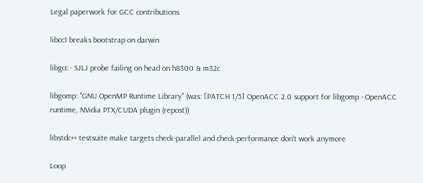Legal paperwork for GCC contributions

libcc1 breaks bootstrap on darwin

libgcc - SJLJ probe failing on head on h8300 & m32c

libgomp: "GNU OpenMP Runtime Library" (was: [PATCH 1/5] OpenACC 2.0 support for libgomp - OpenACC runtime, NVidia PTX/CUDA plugin (repost))

libstdc++ testsuite make targets check-parallel and check-performance don't work anymore

Loop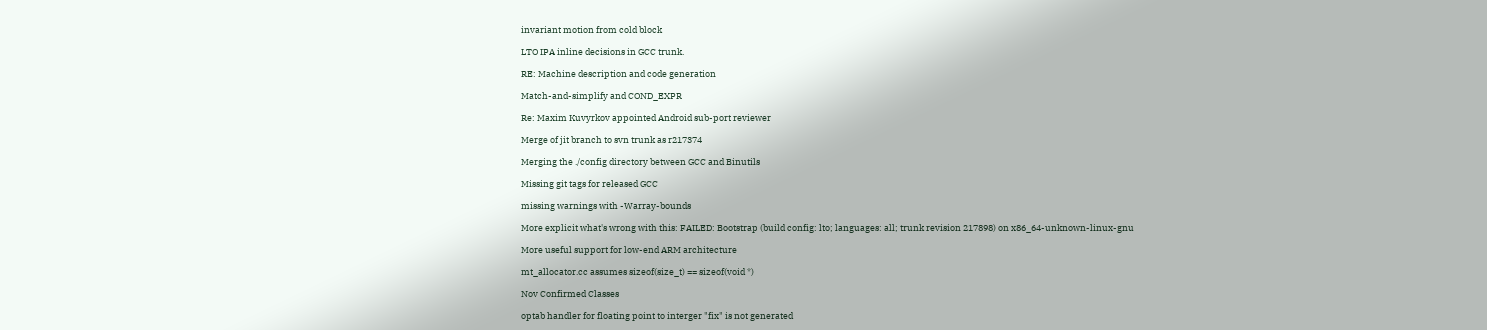invariant motion from cold block

LTO IPA inline decisions in GCC trunk.

RE: Machine description and code generation

Match-and-simplify and COND_EXPR

Re: Maxim Kuvyrkov appointed Android sub-port reviewer

Merge of jit branch to svn trunk as r217374

Merging the ./config directory between GCC and Binutils

Missing git tags for released GCC

missing warnings with -Warray-bounds

More explicit what's wrong with this: FAILED: Bootstrap (build config: lto; languages: all; trunk revision 217898) on x86_64-unknown-linux-gnu

More useful support for low-end ARM architecture

mt_allocator.cc assumes sizeof(size_t) == sizeof(void *)

Nov Confirmed Classes

optab handler for floating point to interger "fix" is not generated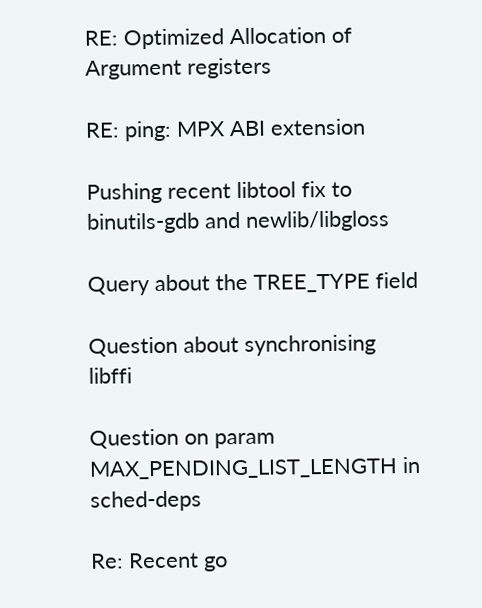RE: Optimized Allocation of Argument registers

RE: ping: MPX ABI extension

Pushing recent libtool fix to binutils-gdb and newlib/libgloss

Query about the TREE_TYPE field

Question about synchronising libffi

Question on param MAX_PENDING_LIST_LENGTH in sched-deps

Re: Recent go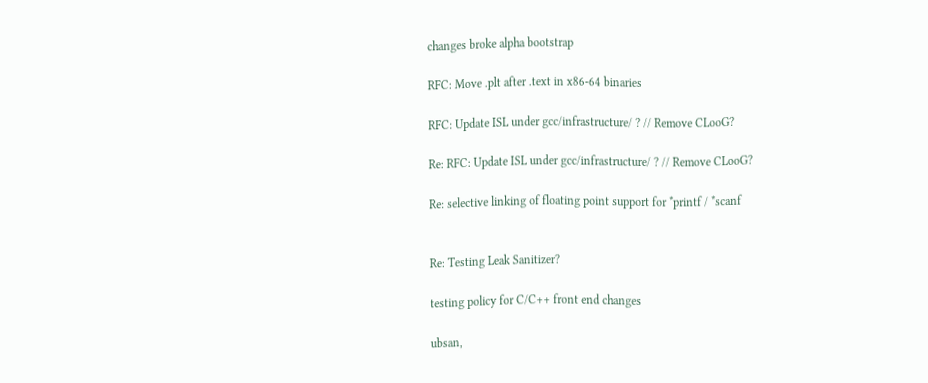changes broke alpha bootstrap

RFC: Move .plt after .text in x86-64 binaries

RFC: Update ISL under gcc/infrastructure/ ? // Remove CLooG?

Re: RFC: Update ISL under gcc/infrastructure/ ? // Remove CLooG?

Re: selective linking of floating point support for *printf / *scanf


Re: Testing Leak Sanitizer?

testing policy for C/C++ front end changes

ubsan,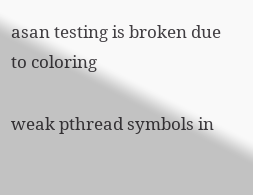asan testing is broken due to coloring

weak pthread symbols in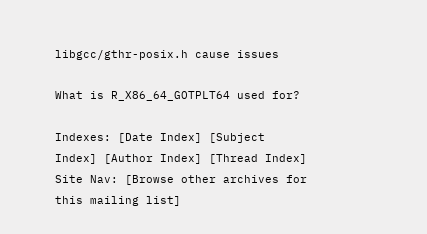libgcc/gthr-posix.h cause issues

What is R_X86_64_GOTPLT64 used for?

Indexes: [Date Index] [Subject Index] [Author Index] [Thread Index]
Site Nav: [Browse other archives for this mailing list]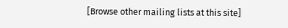[Browse other mailing lists at this site]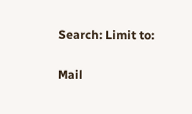Search: Limit to:

Mail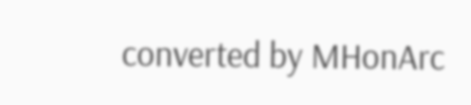converted by MHonArc